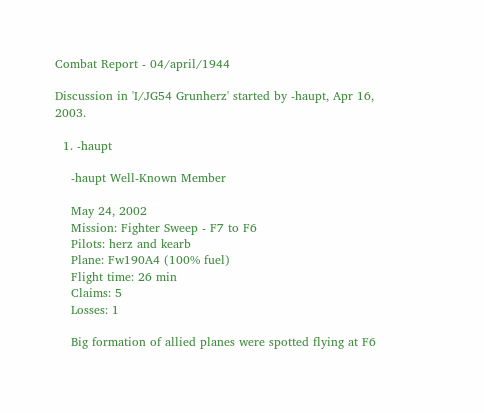Combat Report - 04/april/1944

Discussion in 'I/JG54 Grunherz' started by -haupt, Apr 16, 2003.

  1. -haupt

    -haupt Well-Known Member

    May 24, 2002
    Mission: Fighter Sweep - F7 to F6
    Pilots: herz and kearb
    Plane: Fw190A4 (100% fuel)
    Flight time: 26 min
    Claims: 5
    Losses: 1

    Big formation of allied planes were spotted flying at F6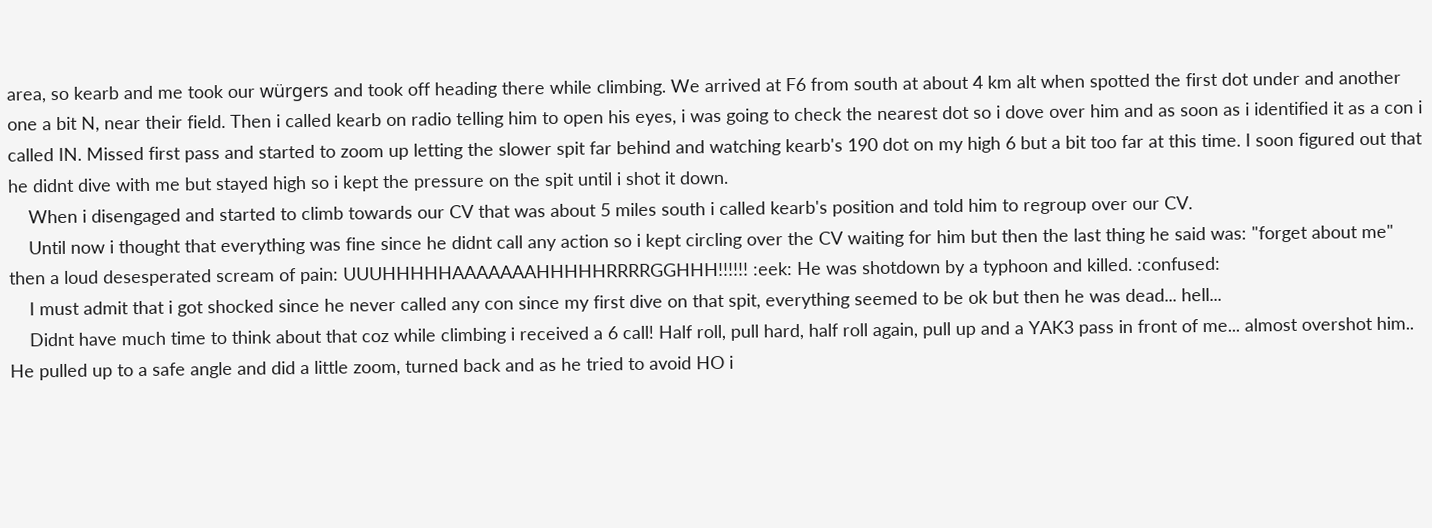area, so kearb and me took our würgers and took off heading there while climbing. We arrived at F6 from south at about 4 km alt when spotted the first dot under and another one a bit N, near their field. Then i called kearb on radio telling him to open his eyes, i was going to check the nearest dot so i dove over him and as soon as i identified it as a con i called IN. Missed first pass and started to zoom up letting the slower spit far behind and watching kearb's 190 dot on my high 6 but a bit too far at this time. I soon figured out that he didnt dive with me but stayed high so i kept the pressure on the spit until i shot it down.
    When i disengaged and started to climb towards our CV that was about 5 miles south i called kearb's position and told him to regroup over our CV.
    Until now i thought that everything was fine since he didnt call any action so i kept circling over the CV waiting for him but then the last thing he said was: "forget about me" then a loud desesperated scream of pain: UUUHHHHHAAAAAAAHHHHHRRRRGGHHH!!!!!! :eek: He was shotdown by a typhoon and killed. :confused:
    I must admit that i got shocked since he never called any con since my first dive on that spit, everything seemed to be ok but then he was dead... hell...
    Didnt have much time to think about that coz while climbing i received a 6 call! Half roll, pull hard, half roll again, pull up and a YAK3 pass in front of me... almost overshot him.. He pulled up to a safe angle and did a little zoom, turned back and as he tried to avoid HO i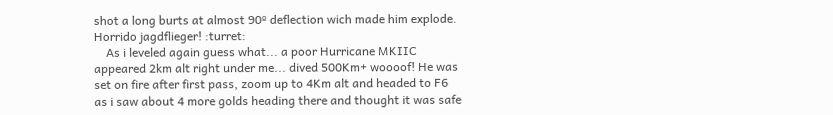shot a long burts at almost 90º deflection wich made him explode. Horrido jagdflieger! :turret:
    As i leveled again guess what... a poor Hurricane MKIIC appeared 2km alt right under me... dived 500Km+ woooof! He was set on fire after first pass, zoom up to 4Km alt and headed to F6 as i saw about 4 more golds heading there and thought it was safe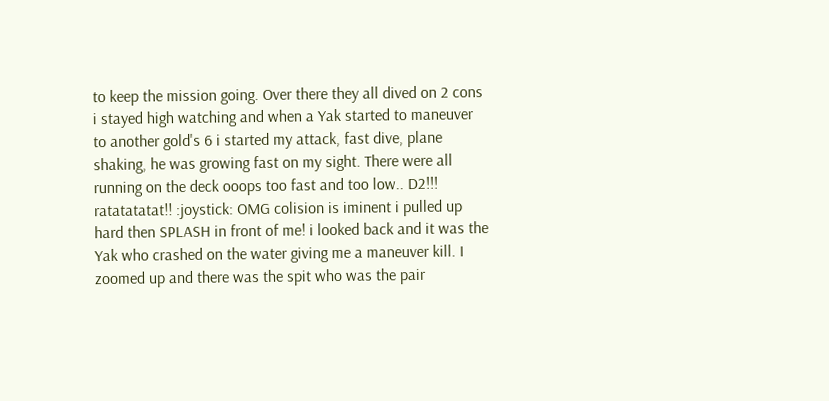to keep the mission going. Over there they all dived on 2 cons i stayed high watching and when a Yak started to maneuver to another gold's 6 i started my attack, fast dive, plane shaking, he was growing fast on my sight. There were all running on the deck ooops too fast and too low.. D2!!! ratatatatat!! :joystick: OMG colision is iminent i pulled up hard then SPLASH in front of me! i looked back and it was the Yak who crashed on the water giving me a maneuver kill. I zoomed up and there was the spit who was the pair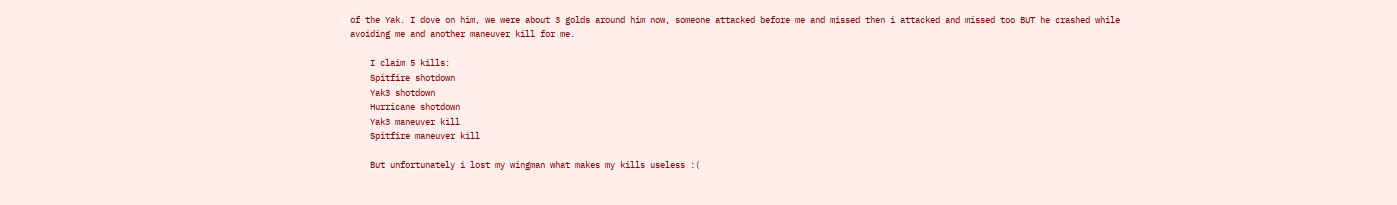of the Yak. I dove on him, we were about 3 golds around him now, someone attacked before me and missed then i attacked and missed too BUT he crashed while avoiding me and another maneuver kill for me.

    I claim 5 kills:
    Spitfire shotdown
    Yak3 shotdown
    Hurricane shotdown
    Yak3 maneuver kill
    Spitfire maneuver kill

    But unfortunately i lost my wingman what makes my kills useless :(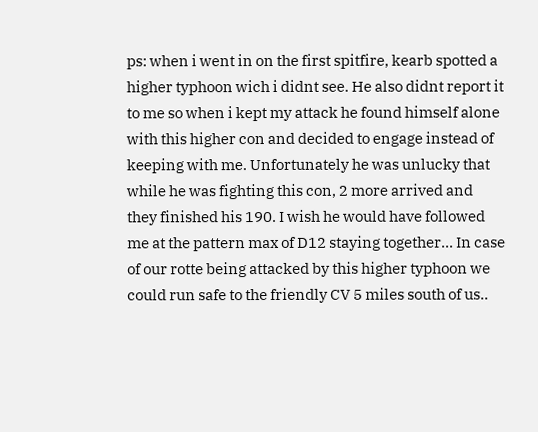ps: when i went in on the first spitfire, kearb spotted a higher typhoon wich i didnt see. He also didnt report it to me so when i kept my attack he found himself alone with this higher con and decided to engage instead of keeping with me. Unfortunately he was unlucky that while he was fighting this con, 2 more arrived and they finished his 190. I wish he would have followed me at the pattern max of D12 staying together... In case of our rotte being attacked by this higher typhoon we could run safe to the friendly CV 5 miles south of us..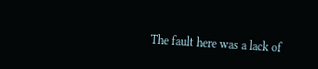The fault here was a lack of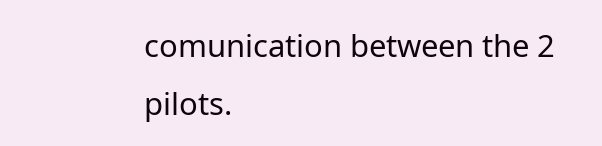comunication between the 2 pilots.